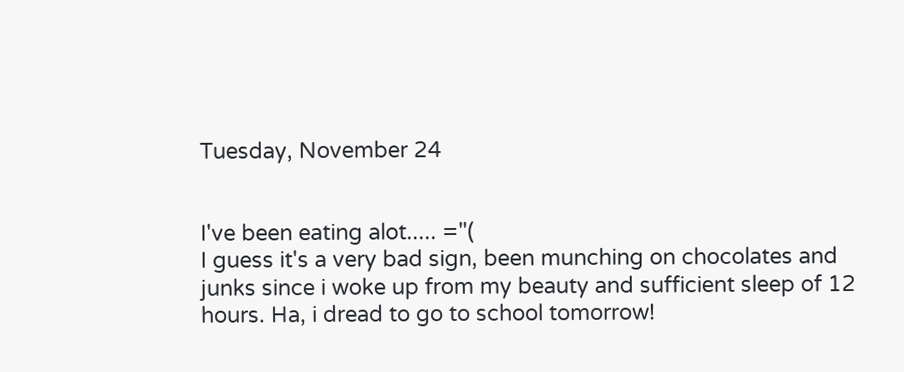Tuesday, November 24


I've been eating alot..... ="(
I guess it's a very bad sign, been munching on chocolates and junks since i woke up from my beauty and sufficient sleep of 12 hours. Ha, i dread to go to school tomorrow!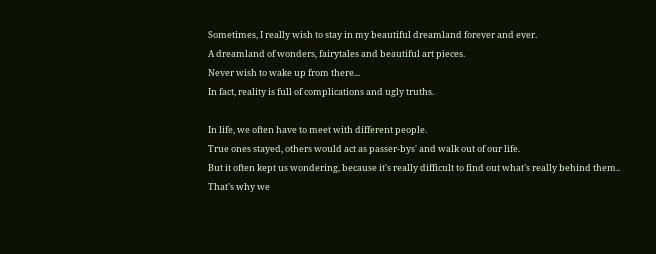Sometimes, I really wish to stay in my beautiful dreamland forever and ever.
A dreamland of wonders, fairytales and beautiful art pieces.
Never wish to wake up from there...
In fact, reality is full of complications and ugly truths.

In life, we often have to meet with different people.
True ones stayed, others would act as passer-bys' and walk out of our life.
But it often kept us wondering, because it's really difficult to find out what's really behind them..
That's why we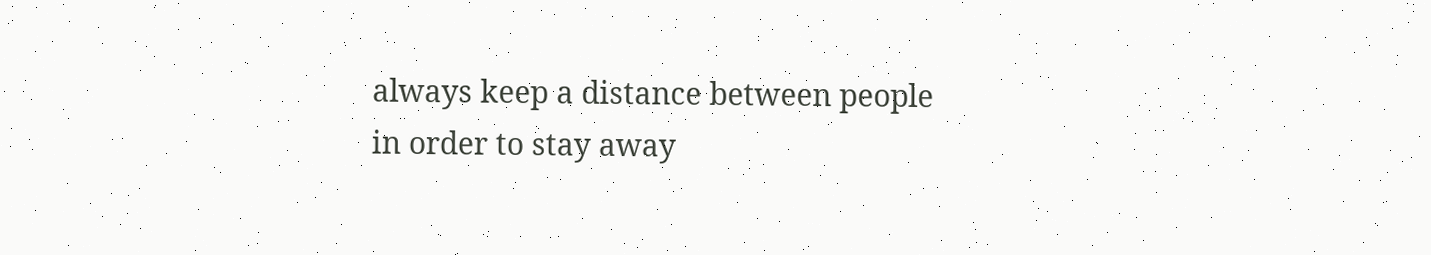always keep a distance between people in order to stay away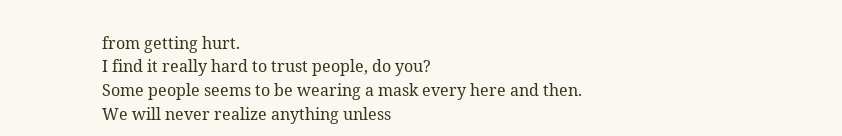from getting hurt.
I find it really hard to trust people, do you?
Some people seems to be wearing a mask every here and then.
We will never realize anything unless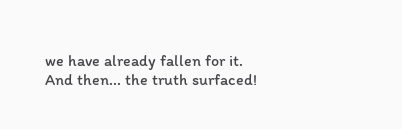we have already fallen for it.
And then... the truth surfaced!